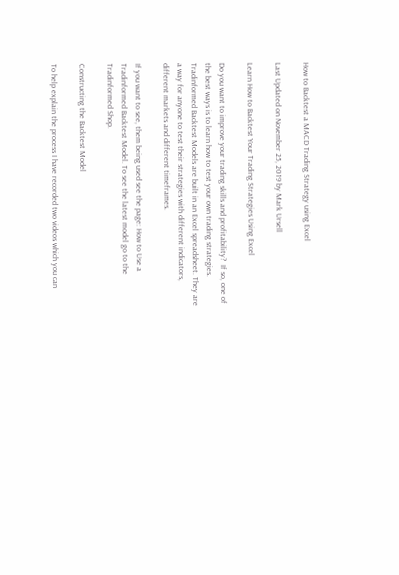How to Backtest a MACD Trading Strategy using Excel

Last Updated on November 25, 2019 by Mark Ursell

Learn How to Backtest Your Trading Strategies Using Excel

Do you want to improve your trading skills and profitability?  If so, one of the best ways is to learn how to test your own trading strategies. Tradinformed Backtest Models are built in an Excel spreadsheet. They are a way for anyone to test their strategies with different indicators, different markets and different timeframes.

If you want to see, them being used see the page: How to Use a Tradinformed Backtest Model. To see the latest model go to the Tradinformed Shop.

Constructing the Backtest Model

To help explain the process I have recorded two videos which you can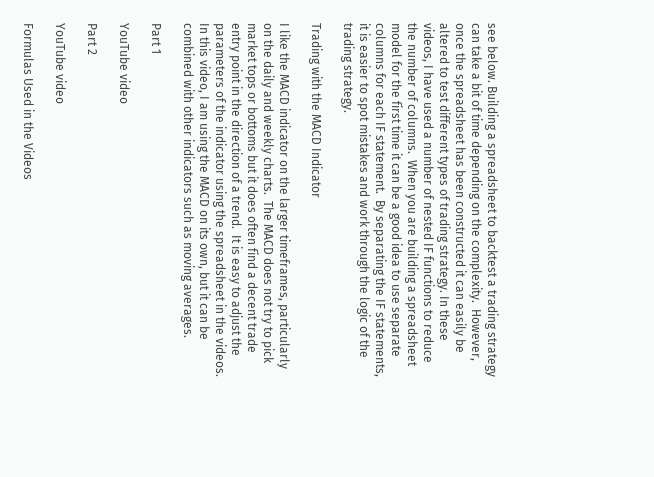see below. Building a spreadsheet to backtest a trading strategy can take a bit of time depending on the complexity.  However, once the spreadsheet has been constructed it can easily be altered to test different types of trading strategy. In these videos, I have used a number of nested IF functions to reduce the number of columns.  When you are building a spreadsheet model for the first time it can be a good idea to use separate columns for each IF statement.  By separating the IF statements, it is easier to spot mistakes and work through the logic of the trading strategy.

Trading with the MACD Indicator

I like the MACD indicator on the larger timeframes, particularly on the daily and weekly charts.  The MACD does not try to pick market tops or bottoms but it does often find a decent trade entry point in the direction of a trend.  It is easy to adjust the parameters of the indicator using the spreadsheet in the videos. In this video, I am using the MACD on its own, but it can be combined with other indicators such as moving averages.

Part 1

YouTube video

Part 2

YouTube video

Formulas Used in the Videos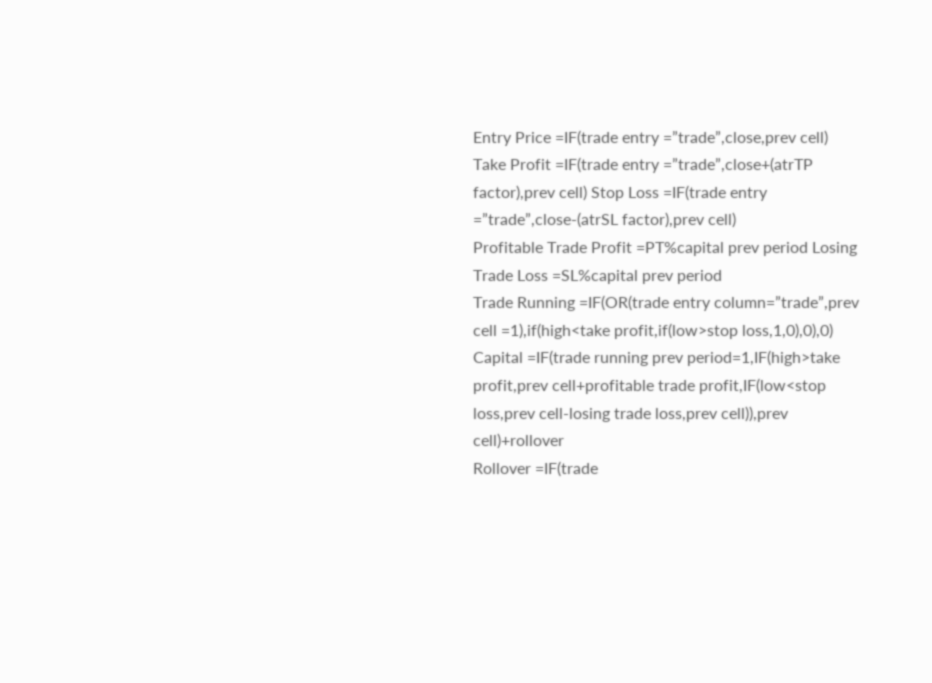Entry Price =IF(trade entry =”trade”,close,prev cell)
Take Profit =IF(trade entry =”trade”,close+(atrTP factor),prev cell) Stop Loss =IF(trade entry =”trade”,close-(atrSL factor),prev cell)
Profitable Trade Profit =PT%capital prev period Losing Trade Loss =SL%capital prev period
Trade Running =IF(OR(trade entry column=”trade”,prev cell =1),if(high<take profit,if(low>stop loss,1,0),0),0)
Capital =IF(trade running prev period=1,IF(high>take profit,prev cell+profitable trade profit,IF(low<stop loss,prev cell-losing trade loss,prev cell)),prev cell)+rollover
Rollover =IF(trade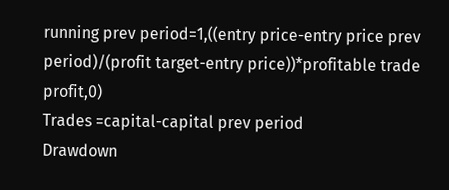running prev period=1,((entry price-entry price prev period)/(profit target-entry price))*profitable trade profit,0)
Trades =capital-capital prev period
Drawdown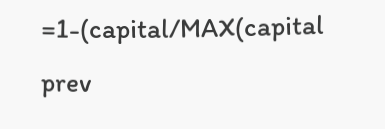=1-(capital/MAX(capital prev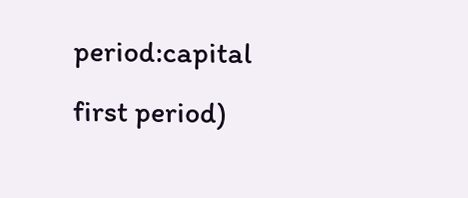period:capital first period)